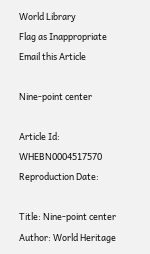World Library
Flag as Inappropriate
Email this Article

Nine-point center

Article Id: WHEBN0004517570
Reproduction Date:

Title: Nine-point center
Author: World Heritage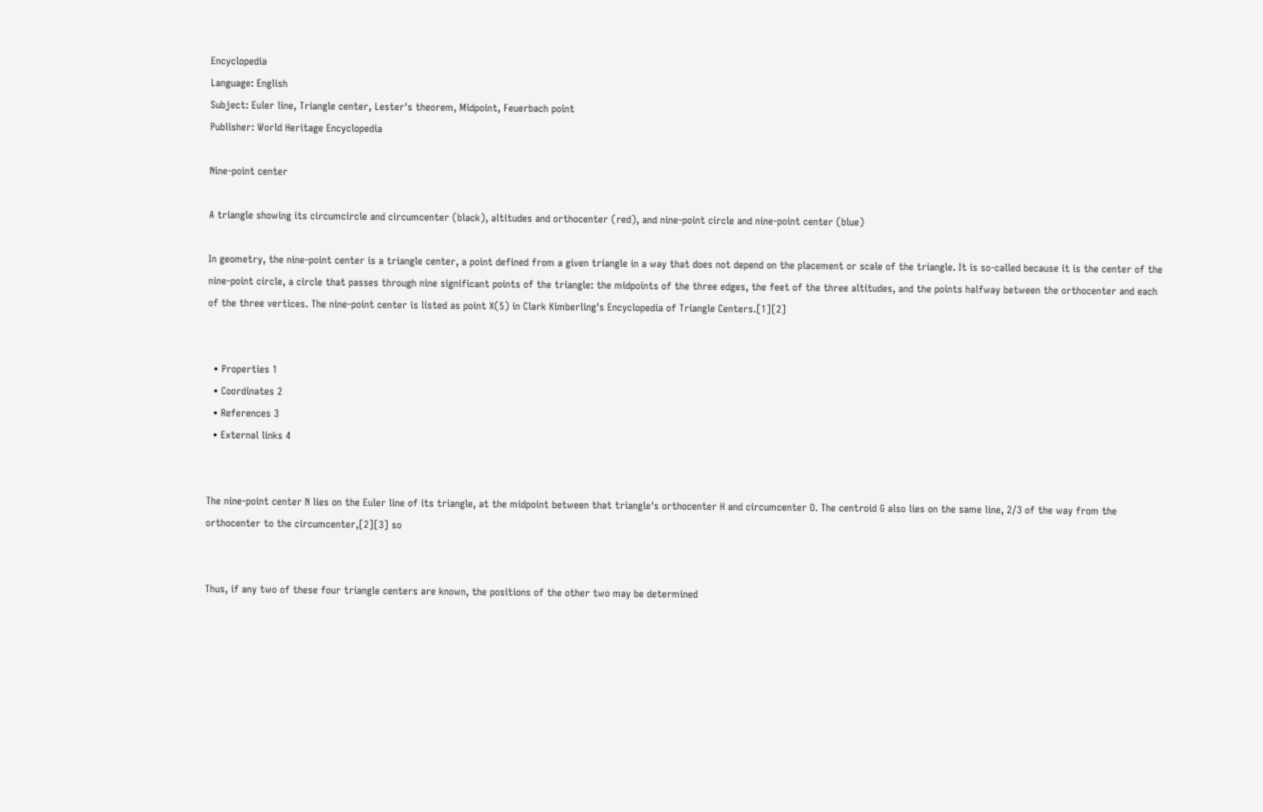Encyclopedia
Language: English
Subject: Euler line, Triangle center, Lester's theorem, Midpoint, Feuerbach point
Publisher: World Heritage Encyclopedia

Nine-point center

A triangle showing its circumcircle and circumcenter (black), altitudes and orthocenter (red), and nine-point circle and nine-point center (blue)

In geometry, the nine-point center is a triangle center, a point defined from a given triangle in a way that does not depend on the placement or scale of the triangle. It is so-called because it is the center of the nine-point circle, a circle that passes through nine significant points of the triangle: the midpoints of the three edges, the feet of the three altitudes, and the points halfway between the orthocenter and each of the three vertices. The nine-point center is listed as point X(5) in Clark Kimberling's Encyclopedia of Triangle Centers.[1][2]


  • Properties 1
  • Coordinates 2
  • References 3
  • External links 4


The nine-point center N lies on the Euler line of its triangle, at the midpoint between that triangle's orthocenter H and circumcenter O. The centroid G also lies on the same line, 2/3 of the way from the orthocenter to the circumcenter,[2][3] so


Thus, if any two of these four triangle centers are known, the positions of the other two may be determined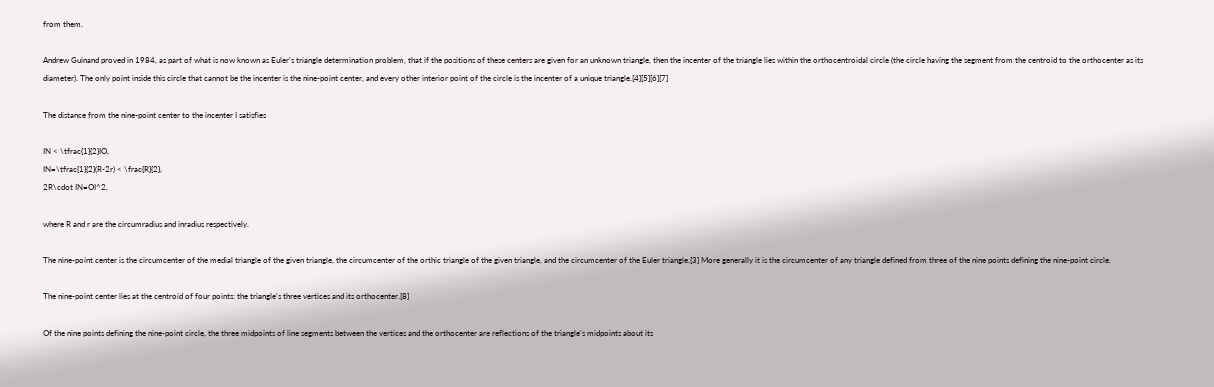from them.

Andrew Guinand proved in 1984, as part of what is now known as Euler's triangle determination problem, that if the positions of these centers are given for an unknown triangle, then the incenter of the triangle lies within the orthocentroidal circle (the circle having the segment from the centroid to the orthocenter as its diameter). The only point inside this circle that cannot be the incenter is the nine-point center, and every other interior point of the circle is the incenter of a unique triangle.[4][5][6][7]

The distance from the nine-point center to the incenter I satisfies

IN < \tfrac{1}{2}IO,
IN=\tfrac{1}{2}(R-2r) < \frac{R}{2},
2R\cdot IN=OI^2,

where R and r are the circumradius and inradius respectively.

The nine-point center is the circumcenter of the medial triangle of the given triangle, the circumcenter of the orthic triangle of the given triangle, and the circumcenter of the Euler triangle.[3] More generally it is the circumcenter of any triangle defined from three of the nine points defining the nine-point circle.

The nine-point center lies at the centroid of four points: the triangle's three vertices and its orthocenter.[8]

Of the nine points defining the nine-point circle, the three midpoints of line segments between the vertices and the orthocenter are reflections of the triangle's midpoints about its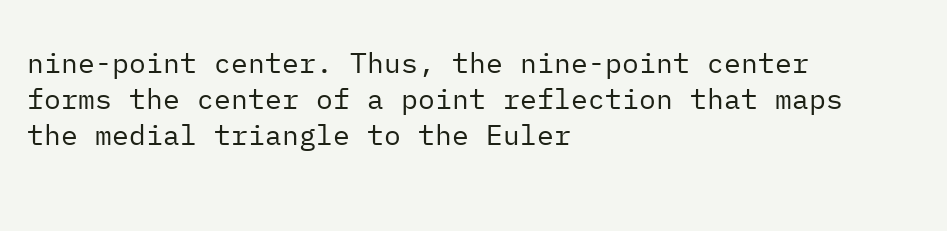nine-point center. Thus, the nine-point center forms the center of a point reflection that maps the medial triangle to the Euler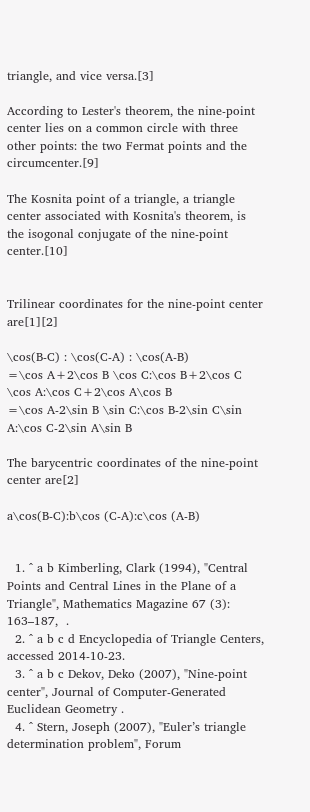triangle, and vice versa.[3]

According to Lester's theorem, the nine-point center lies on a common circle with three other points: the two Fermat points and the circumcenter.[9]

The Kosnita point of a triangle, a triangle center associated with Kosnita's theorem, is the isogonal conjugate of the nine-point center.[10]


Trilinear coordinates for the nine-point center are[1][2]

\cos(B-C) : \cos(C-A) : \cos(A-B)
=\cos A+2\cos B \cos C:\cos B+2\cos C \cos A:\cos C+2\cos A\cos B
=\cos A-2\sin B \sin C:\cos B-2\sin C\sin A:\cos C-2\sin A\sin B

The barycentric coordinates of the nine-point center are[2]

a\cos(B-C):b\cos (C-A):c\cos (A-B)


  1. ^ a b Kimberling, Clark (1994), "Central Points and Central Lines in the Plane of a Triangle", Mathematics Magazine 67 (3): 163–187,  .
  2. ^ a b c d Encyclopedia of Triangle Centers, accessed 2014-10-23.
  3. ^ a b c Dekov, Deko (2007), "Nine-point center", Journal of Computer-Generated Euclidean Geometry .
  4. ^ Stern, Joseph (2007), "Euler’s triangle determination problem", Forum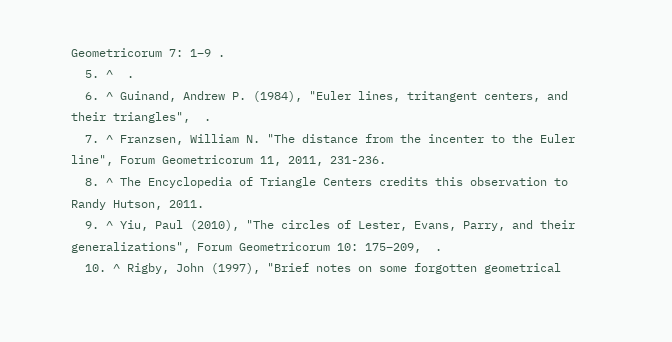Geometricorum 7: 1–9 .
  5. ^  .
  6. ^ Guinand, Andrew P. (1984), "Euler lines, tritangent centers, and their triangles",  .
  7. ^ Franzsen, William N. "The distance from the incenter to the Euler line", Forum Geometricorum 11, 2011, 231-236.
  8. ^ The Encyclopedia of Triangle Centers credits this observation to Randy Hutson, 2011.
  9. ^ Yiu, Paul (2010), "The circles of Lester, Evans, Parry, and their generalizations", Forum Geometricorum 10: 175–209,  .
  10. ^ Rigby, John (1997), "Brief notes on some forgotten geometrical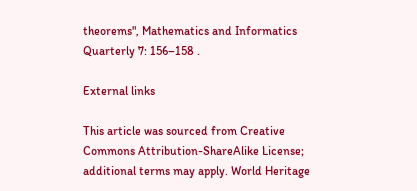theorems", Mathematics and Informatics Quarterly 7: 156–158 .

External links

This article was sourced from Creative Commons Attribution-ShareAlike License; additional terms may apply. World Heritage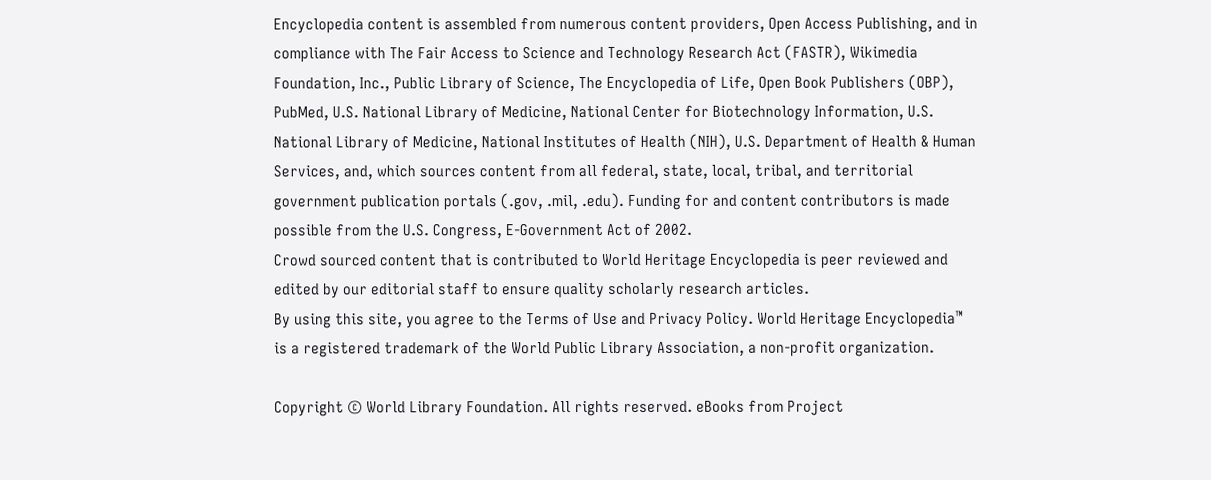Encyclopedia content is assembled from numerous content providers, Open Access Publishing, and in compliance with The Fair Access to Science and Technology Research Act (FASTR), Wikimedia Foundation, Inc., Public Library of Science, The Encyclopedia of Life, Open Book Publishers (OBP), PubMed, U.S. National Library of Medicine, National Center for Biotechnology Information, U.S. National Library of Medicine, National Institutes of Health (NIH), U.S. Department of Health & Human Services, and, which sources content from all federal, state, local, tribal, and territorial government publication portals (.gov, .mil, .edu). Funding for and content contributors is made possible from the U.S. Congress, E-Government Act of 2002.
Crowd sourced content that is contributed to World Heritage Encyclopedia is peer reviewed and edited by our editorial staff to ensure quality scholarly research articles.
By using this site, you agree to the Terms of Use and Privacy Policy. World Heritage Encyclopedia™ is a registered trademark of the World Public Library Association, a non-profit organization.

Copyright © World Library Foundation. All rights reserved. eBooks from Project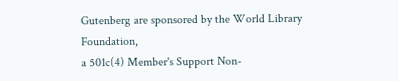Gutenberg are sponsored by the World Library Foundation,
a 501c(4) Member's Support Non-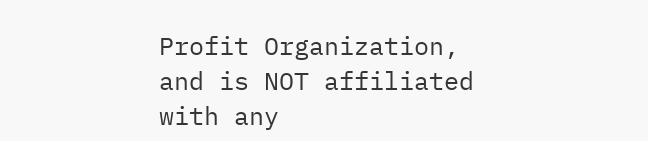Profit Organization, and is NOT affiliated with any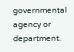governmental agency or department.